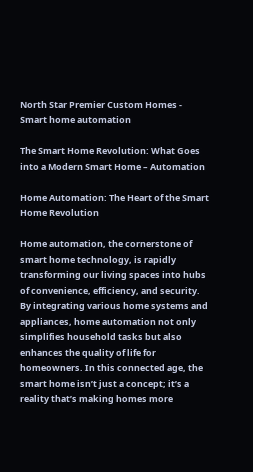North Star Premier Custom Homes - Smart home automation

The Smart Home Revolution: What Goes into a Modern Smart Home – Automation

Home Automation: The Heart of the Smart Home Revolution

Home automation, the cornerstone of smart home technology, is rapidly transforming our living spaces into hubs of convenience, efficiency, and security. By integrating various home systems and appliances, home automation not only simplifies household tasks but also enhances the quality of life for homeowners. In this connected age, the smart home isn’t just a concept; it’s a reality that’s making homes more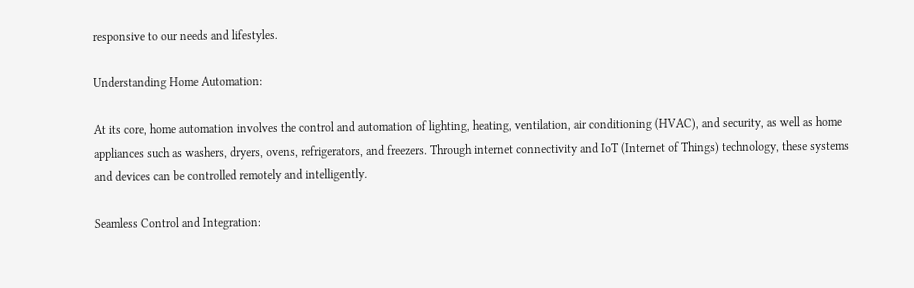responsive to our needs and lifestyles.

Understanding Home Automation:

At its core, home automation involves the control and automation of lighting, heating, ventilation, air conditioning (HVAC), and security, as well as home appliances such as washers, dryers, ovens, refrigerators, and freezers. Through internet connectivity and IoT (Internet of Things) technology, these systems and devices can be controlled remotely and intelligently.

Seamless Control and Integration: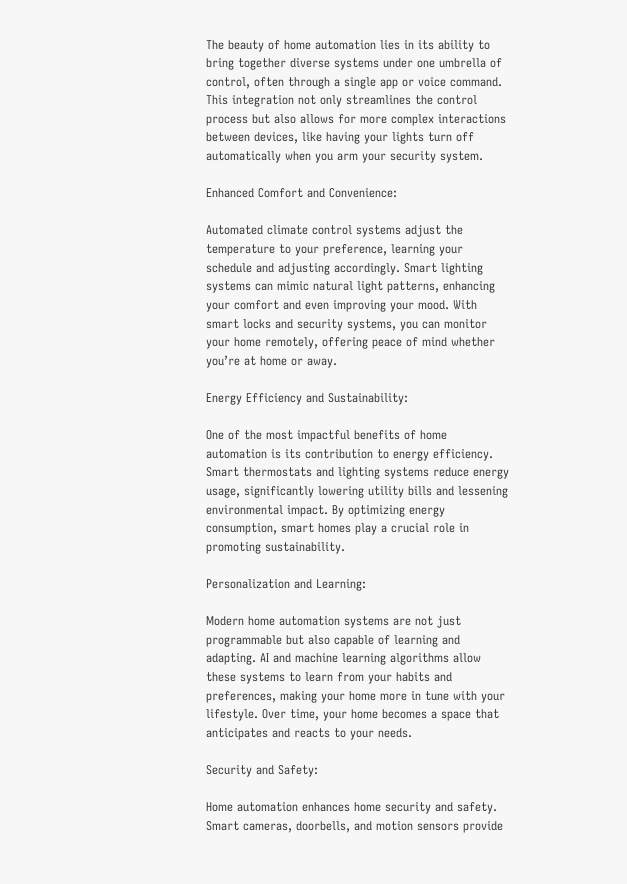The beauty of home automation lies in its ability to bring together diverse systems under one umbrella of control, often through a single app or voice command. This integration not only streamlines the control process but also allows for more complex interactions between devices, like having your lights turn off automatically when you arm your security system.

Enhanced Comfort and Convenience:

Automated climate control systems adjust the temperature to your preference, learning your schedule and adjusting accordingly. Smart lighting systems can mimic natural light patterns, enhancing your comfort and even improving your mood. With smart locks and security systems, you can monitor your home remotely, offering peace of mind whether you’re at home or away.

Energy Efficiency and Sustainability:

One of the most impactful benefits of home automation is its contribution to energy efficiency. Smart thermostats and lighting systems reduce energy usage, significantly lowering utility bills and lessening environmental impact. By optimizing energy consumption, smart homes play a crucial role in promoting sustainability.

Personalization and Learning:

Modern home automation systems are not just programmable but also capable of learning and adapting. AI and machine learning algorithms allow these systems to learn from your habits and preferences, making your home more in tune with your lifestyle. Over time, your home becomes a space that anticipates and reacts to your needs.

Security and Safety:

Home automation enhances home security and safety. Smart cameras, doorbells, and motion sensors provide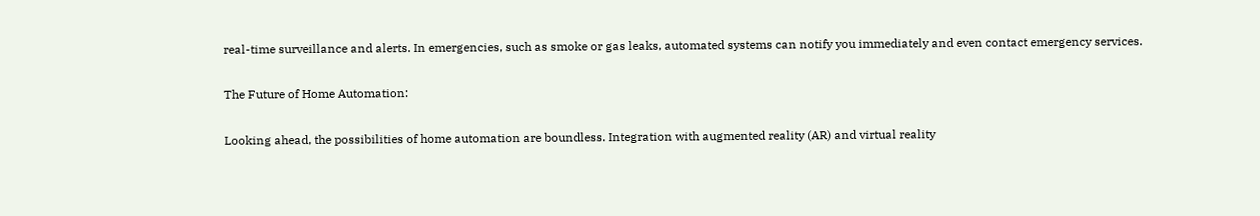real-time surveillance and alerts. In emergencies, such as smoke or gas leaks, automated systems can notify you immediately and even contact emergency services.

The Future of Home Automation:

Looking ahead, the possibilities of home automation are boundless. Integration with augmented reality (AR) and virtual reality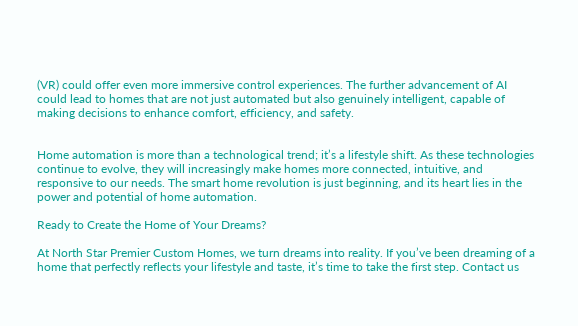(VR) could offer even more immersive control experiences. The further advancement of AI could lead to homes that are not just automated but also genuinely intelligent, capable of making decisions to enhance comfort, efficiency, and safety.


Home automation is more than a technological trend; it’s a lifestyle shift. As these technologies continue to evolve, they will increasingly make homes more connected, intuitive, and responsive to our needs. The smart home revolution is just beginning, and its heart lies in the power and potential of home automation.

Ready to Create the Home of Your Dreams?

At North Star Premier Custom Homes, we turn dreams into reality. If you’ve been dreaming of a home that perfectly reflects your lifestyle and taste, it’s time to take the first step. Contact us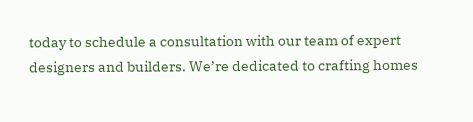today to schedule a consultation with our team of expert designers and builders. We’re dedicated to crafting homes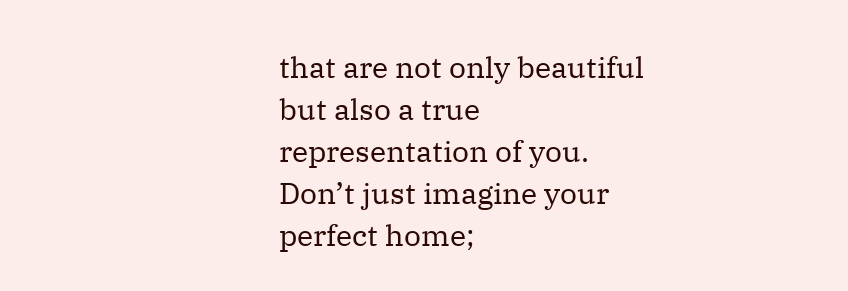that are not only beautiful but also a true representation of you. Don’t just imagine your perfect home;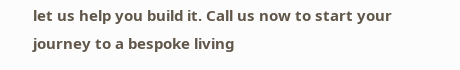let us help you build it. Call us now to start your journey to a bespoke living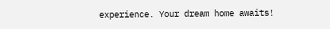experience. Your dream home awaits!